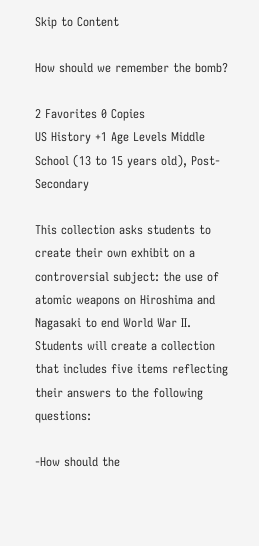Skip to Content

How should we remember the bomb?

2 Favorites 0 Copies
US History +1 Age Levels Middle School (13 to 15 years old), Post-Secondary

This collection asks students to create their own exhibit on a controversial subject: the use of atomic weapons on Hiroshima and Nagasaki to end World War II. Students will create a collection that includes five items reflecting their answers to the following questions:

-How should the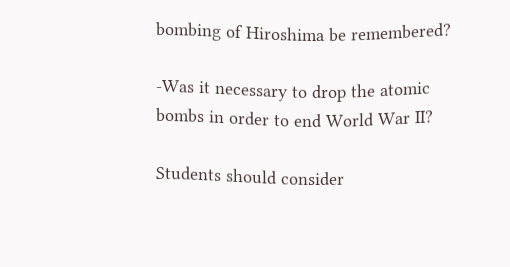bombing of Hiroshima be remembered?

-Was it necessary to drop the atomic bombs in order to end World War II?

Students should consider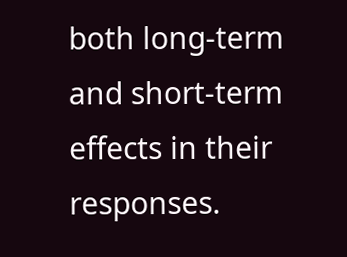both long-term and short-term effects in their responses.